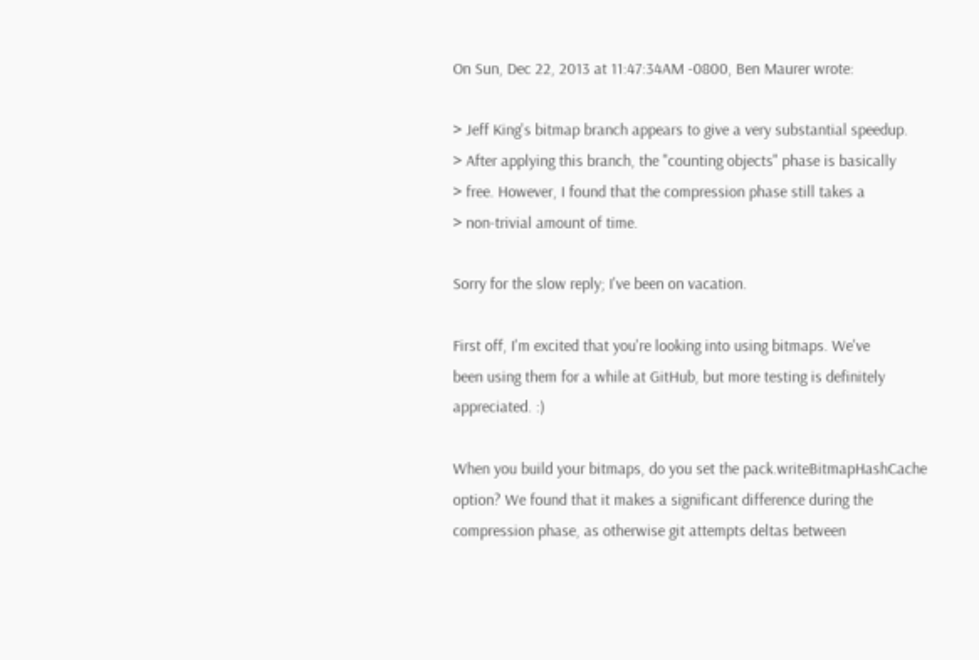On Sun, Dec 22, 2013 at 11:47:34AM -0800, Ben Maurer wrote:

> Jeff King's bitmap branch appears to give a very substantial speedup.
> After applying this branch, the "counting objects" phase is basically
> free. However, I found that the compression phase still takes a
> non-trivial amount of time.

Sorry for the slow reply; I've been on vacation.

First off, I'm excited that you're looking into using bitmaps. We've
been using them for a while at GitHub, but more testing is definitely
appreciated. :)

When you build your bitmaps, do you set the pack.writeBitmapHashCache
option? We found that it makes a significant difference during the
compression phase, as otherwise git attempts deltas between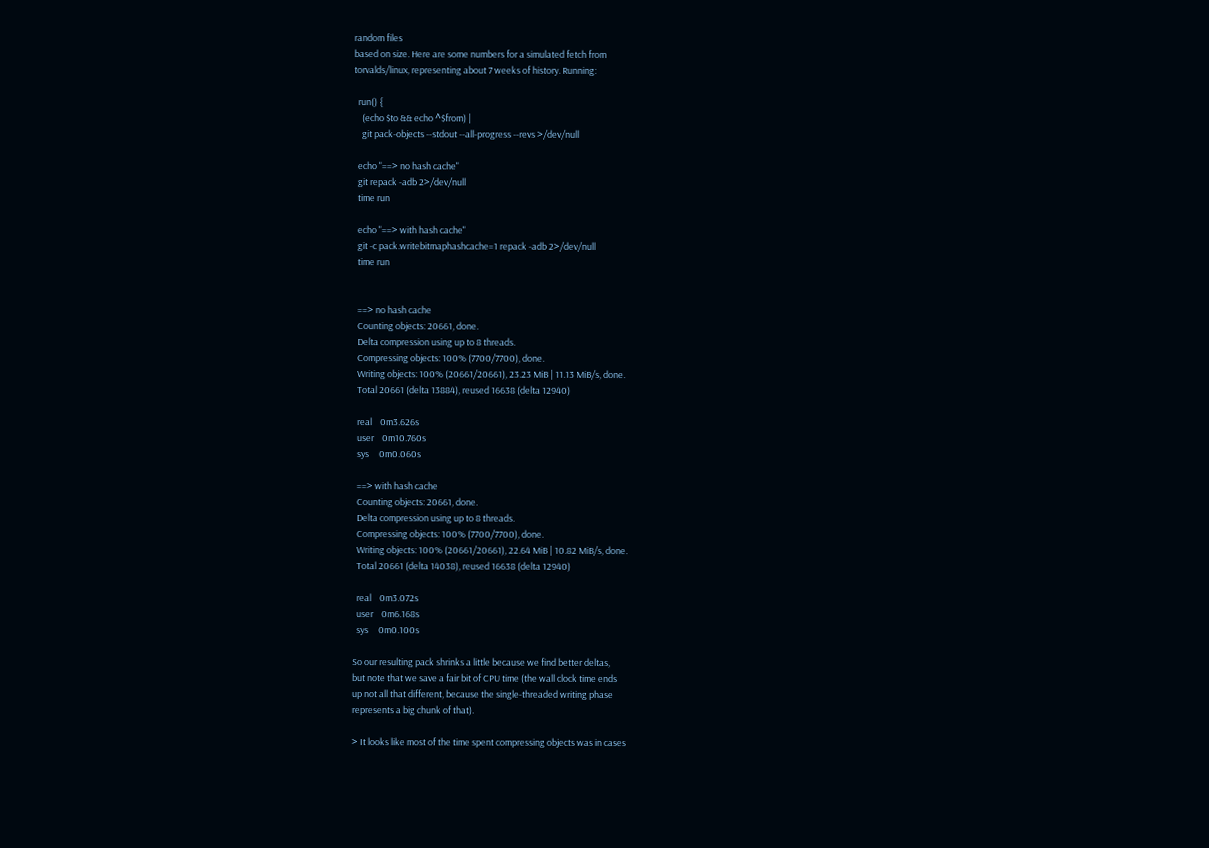random files
based on size. Here are some numbers for a simulated fetch from
torvalds/linux, representing about 7 weeks of history. Running:

  run() {
    (echo $to && echo ^$from) |
    git pack-objects --stdout --all-progress --revs >/dev/null

  echo "==> no hash cache"
  git repack -adb 2>/dev/null
  time run

  echo "==> with hash cache"
  git -c pack.writebitmaphashcache=1 repack -adb 2>/dev/null
  time run


  ==> no hash cache
  Counting objects: 20661, done.
  Delta compression using up to 8 threads.
  Compressing objects: 100% (7700/7700), done.
  Writing objects: 100% (20661/20661), 23.23 MiB | 11.13 MiB/s, done.
  Total 20661 (delta 13884), reused 16638 (delta 12940)

  real    0m3.626s
  user    0m10.760s
  sys     0m0.060s

  ==> with hash cache
  Counting objects: 20661, done.
  Delta compression using up to 8 threads.
  Compressing objects: 100% (7700/7700), done.
  Writing objects: 100% (20661/20661), 22.64 MiB | 10.82 MiB/s, done.
  Total 20661 (delta 14038), reused 16638 (delta 12940)

  real    0m3.072s
  user    0m6.168s
  sys     0m0.100s

So our resulting pack shrinks a little because we find better deltas,
but note that we save a fair bit of CPU time (the wall clock time ends
up not all that different, because the single-threaded writing phase
represents a big chunk of that).

> It looks like most of the time spent compressing objects was in cases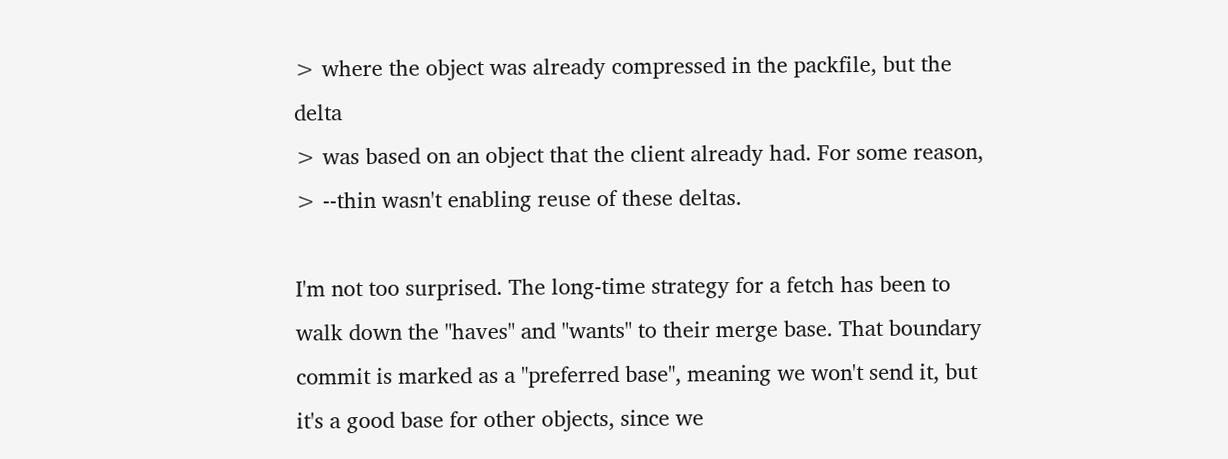> where the object was already compressed in the packfile, but the delta
> was based on an object that the client already had. For some reason,
> --thin wasn't enabling reuse of these deltas.

I'm not too surprised. The long-time strategy for a fetch has been to
walk down the "haves" and "wants" to their merge base. That boundary
commit is marked as a "preferred base", meaning we won't send it, but
it's a good base for other objects, since we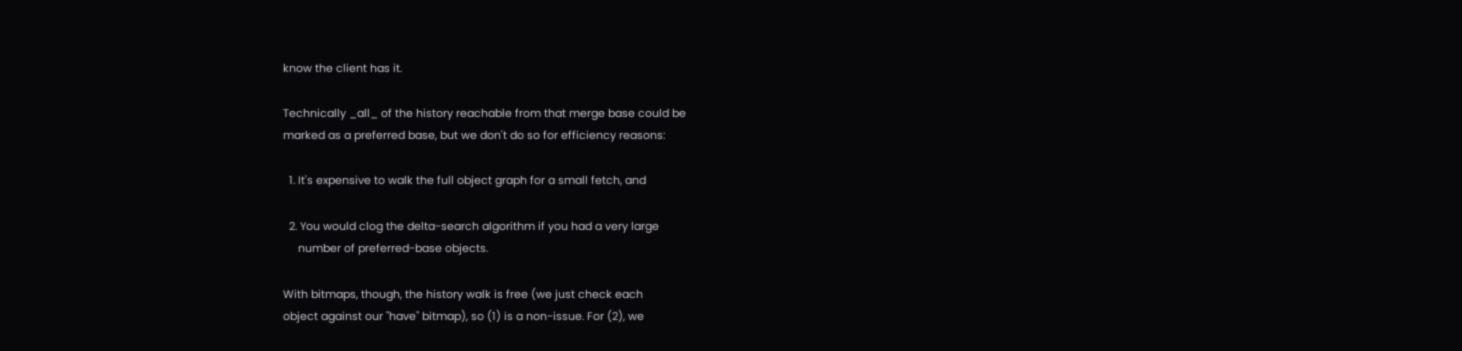know the client has it.

Technically _all_ of the history reachable from that merge base could be
marked as a preferred base, but we don't do so for efficiency reasons:

  1. It's expensive to walk the full object graph for a small fetch, and

  2. You would clog the delta-search algorithm if you had a very large
     number of preferred-base objects.

With bitmaps, though, the history walk is free (we just check each
object against our "have" bitmap), so (1) is a non-issue. For (2), we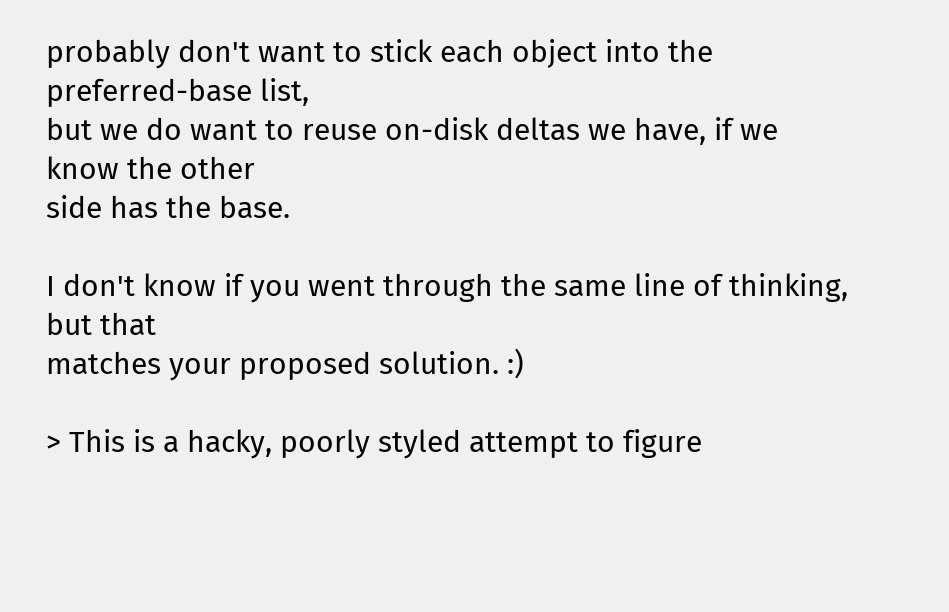probably don't want to stick each object into the preferred-base list,
but we do want to reuse on-disk deltas we have, if we know the other
side has the base.

I don't know if you went through the same line of thinking, but that
matches your proposed solution. :)

> This is a hacky, poorly styled attempt to figure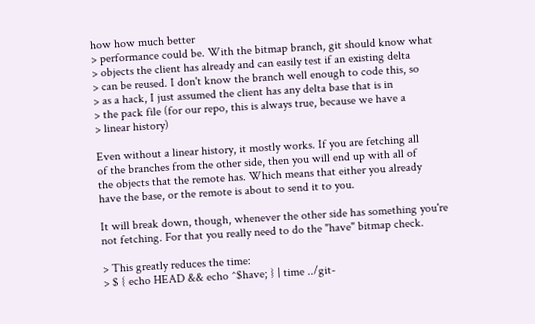how how much better
> performance could be. With the bitmap branch, git should know what
> objects the client has already and can easily test if an existing delta
> can be reused. I don't know the branch well enough to code this, so
> as a hack, I just assumed the client has any delta base that is in
> the pack file (for our repo, this is always true, because we have a
> linear history)

Even without a linear history, it mostly works. If you are fetching all
of the branches from the other side, then you will end up with all of
the objects that the remote has. Which means that either you already
have the base, or the remote is about to send it to you.

It will break down, though, whenever the other side has something you're
not fetching. For that you really need to do the "have" bitmap check.

> This greatly reduces the time:
> $ { echo HEAD && echo ^$have; } | time ../git-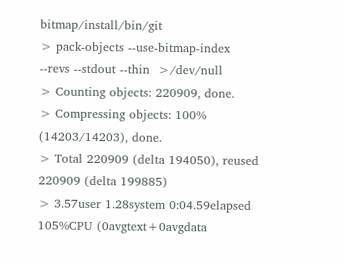bitmap/install/bin/git
> pack-objects --use-bitmap-index --revs --stdout --thin  >/dev/null
> Counting objects: 220909, done.
> Compressing objects: 100% (14203/14203), done.
> Total 220909 (delta 194050), reused 220909 (delta 199885)
> 3.57user 1.28system 0:04.59elapsed 105%CPU (0avgtext+0avgdata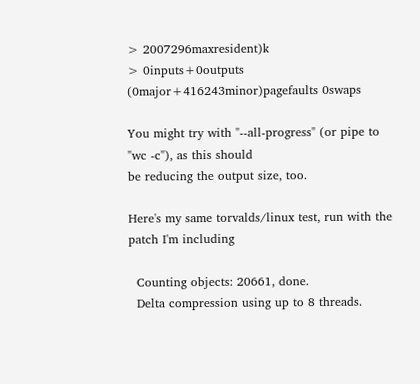> 2007296maxresident)k
> 0inputs+0outputs (0major+416243minor)pagefaults 0swaps

You might try with "--all-progress" (or pipe to "wc -c"), as this should
be reducing the output size, too.

Here's my same torvalds/linux test, run with the patch I'm including

  Counting objects: 20661, done.
  Delta compression using up to 8 threads.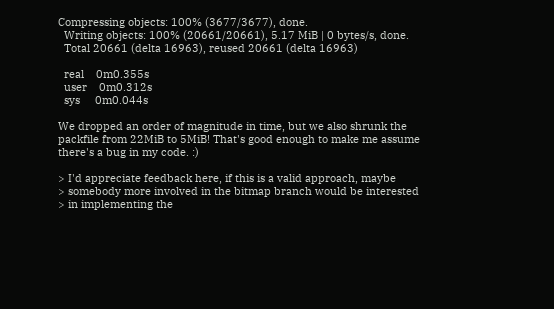Compressing objects: 100% (3677/3677), done.
  Writing objects: 100% (20661/20661), 5.17 MiB | 0 bytes/s, done.
  Total 20661 (delta 16963), reused 20661 (delta 16963)

  real    0m0.355s
  user    0m0.312s
  sys     0m0.044s

We dropped an order of magnitude in time, but we also shrunk the
packfile from 22MiB to 5MiB! That's good enough to make me assume
there's a bug in my code. :)

> I'd appreciate feedback here, if this is a valid approach, maybe
> somebody more involved in the bitmap branch would be interested
> in implementing the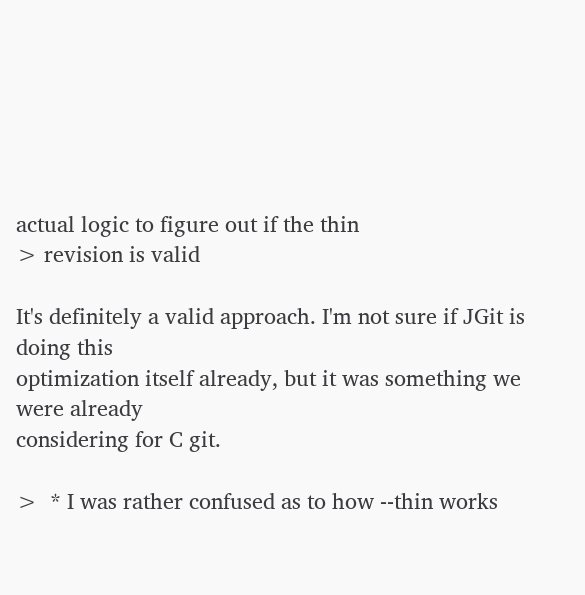actual logic to figure out if the thin
> revision is valid

It's definitely a valid approach. I'm not sure if JGit is doing this
optimization itself already, but it was something we were already
considering for C git.

>  * I was rather confused as to how --thin works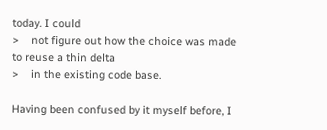today. I could
>    not figure out how the choice was made to reuse a thin delta
>    in the existing code base.

Having been confused by it myself before, I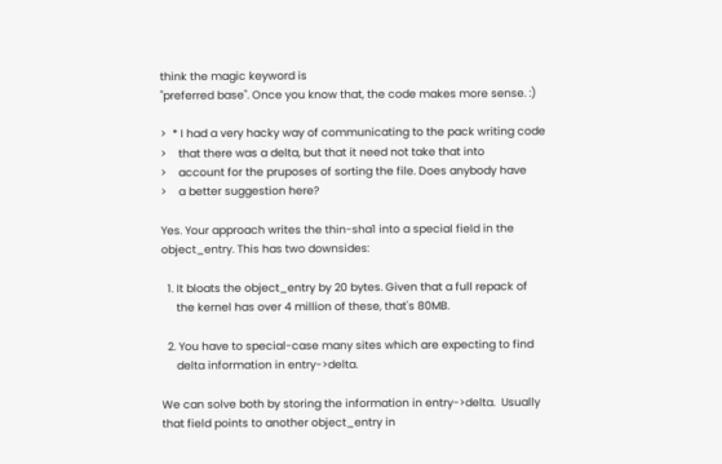think the magic keyword is
"preferred base". Once you know that, the code makes more sense. :)

>  * I had a very hacky way of communicating to the pack writing code
>    that there was a delta, but that it need not take that into
>    account for the pruposes of sorting the file. Does anybody have
>    a better suggestion here?

Yes. Your approach writes the thin-sha1 into a special field in the
object_entry. This has two downsides:

  1. It bloats the object_entry by 20 bytes. Given that a full repack of
     the kernel has over 4 million of these, that's 80MB.

  2. You have to special-case many sites which are expecting to find
     delta information in entry->delta.

We can solve both by storing the information in entry->delta.  Usually
that field points to another object_entry in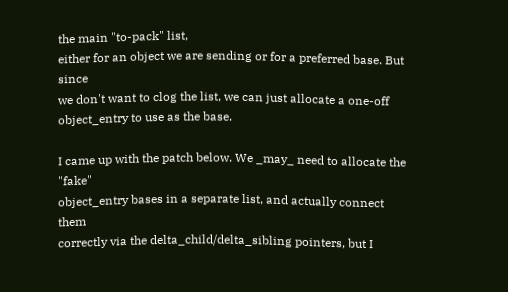the main "to-pack" list,
either for an object we are sending or for a preferred base. But since
we don't want to clog the list, we can just allocate a one-off
object_entry to use as the base.

I came up with the patch below. We _may_ need to allocate the "fake"
object_entry bases in a separate list, and actually connect them
correctly via the delta_child/delta_sibling pointers, but I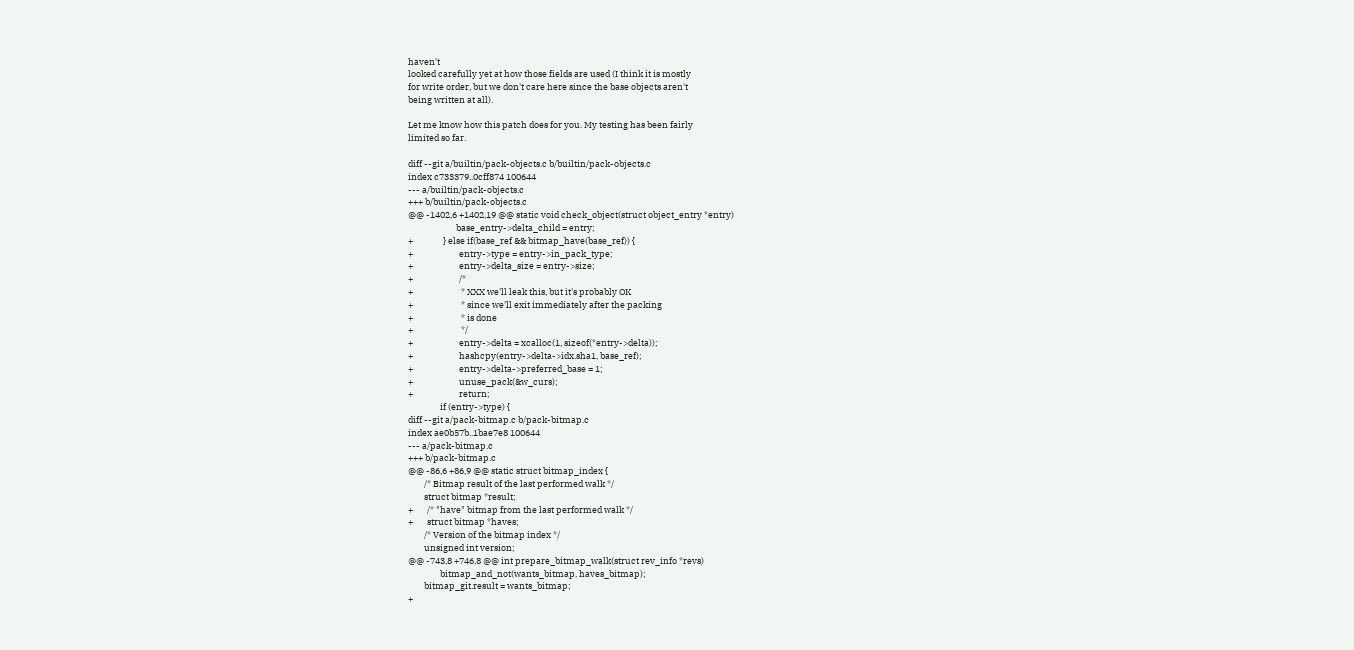haven't
looked carefully yet at how those fields are used (I think it is mostly
for write order, but we don't care here since the base objects aren't
being written at all).

Let me know how this patch does for you. My testing has been fairly
limited so far.

diff --git a/builtin/pack-objects.c b/builtin/pack-objects.c
index c733379..0cff874 100644
--- a/builtin/pack-objects.c
+++ b/builtin/pack-objects.c
@@ -1402,6 +1402,19 @@ static void check_object(struct object_entry *entry)
                        base_entry->delta_child = entry;
+               } else if(base_ref && bitmap_have(base_ref)) {
+                       entry->type = entry->in_pack_type;
+                       entry->delta_size = entry->size;
+                       /*
+                        * XXX we'll leak this, but it's probably OK
+                        * since we'll exit immediately after the packing
+                        * is done
+                        */
+                       entry->delta = xcalloc(1, sizeof(*entry->delta));
+                       hashcpy(entry->delta->idx.sha1, base_ref);
+                       entry->delta->preferred_base = 1;
+                       unuse_pack(&w_curs);
+                       return;
                if (entry->type) {
diff --git a/pack-bitmap.c b/pack-bitmap.c
index ae0b57b..1bae7e8 100644
--- a/pack-bitmap.c
+++ b/pack-bitmap.c
@@ -86,6 +86,9 @@ static struct bitmap_index {
        /* Bitmap result of the last performed walk */
        struct bitmap *result;
+       /* "have" bitmap from the last performed walk */
+       struct bitmap *haves;
        /* Version of the bitmap index */
        unsigned int version;
@@ -743,8 +746,8 @@ int prepare_bitmap_walk(struct rev_info *revs)
                bitmap_and_not(wants_bitmap, haves_bitmap);
        bitmap_git.result = wants_bitmap;
+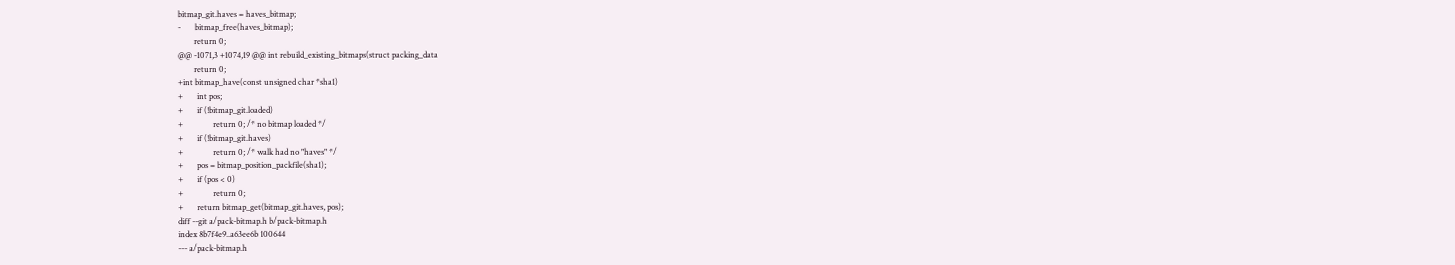bitmap_git.haves = haves_bitmap;
-       bitmap_free(haves_bitmap);
        return 0;
@@ -1071,3 +1074,19 @@ int rebuild_existing_bitmaps(struct packing_data
        return 0;
+int bitmap_have(const unsigned char *sha1)
+       int pos;
+       if (!bitmap_git.loaded)
+               return 0; /* no bitmap loaded */
+       if (!bitmap_git.haves)
+               return 0; /* walk had no "haves" */
+       pos = bitmap_position_packfile(sha1);
+       if (pos < 0)
+               return 0;
+       return bitmap_get(bitmap_git.haves, pos);
diff --git a/pack-bitmap.h b/pack-bitmap.h
index 8b7f4e9..a63ee6b 100644
--- a/pack-bitmap.h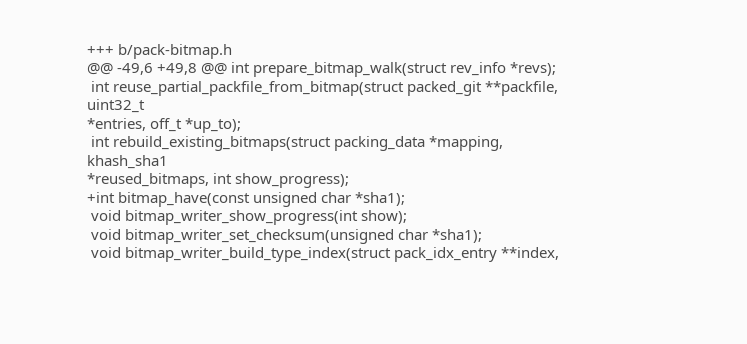+++ b/pack-bitmap.h
@@ -49,6 +49,8 @@ int prepare_bitmap_walk(struct rev_info *revs);
 int reuse_partial_packfile_from_bitmap(struct packed_git **packfile, uint32_t
*entries, off_t *up_to);
 int rebuild_existing_bitmaps(struct packing_data *mapping, khash_sha1
*reused_bitmaps, int show_progress);
+int bitmap_have(const unsigned char *sha1);
 void bitmap_writer_show_progress(int show);
 void bitmap_writer_set_checksum(unsigned char *sha1);
 void bitmap_writer_build_type_index(struct pack_idx_entry **index,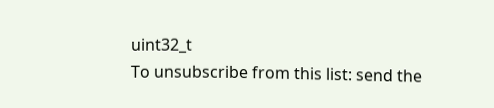uint32_t
To unsubscribe from this list: send the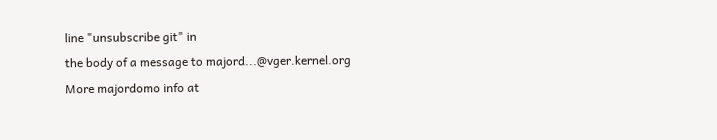line "unsubscribe git" in
the body of a message to majord...@vger.kernel.org
More majordomo info at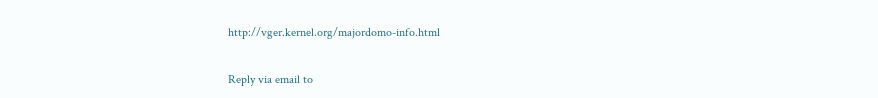http://vger.kernel.org/majordomo-info.html

Reply via email to